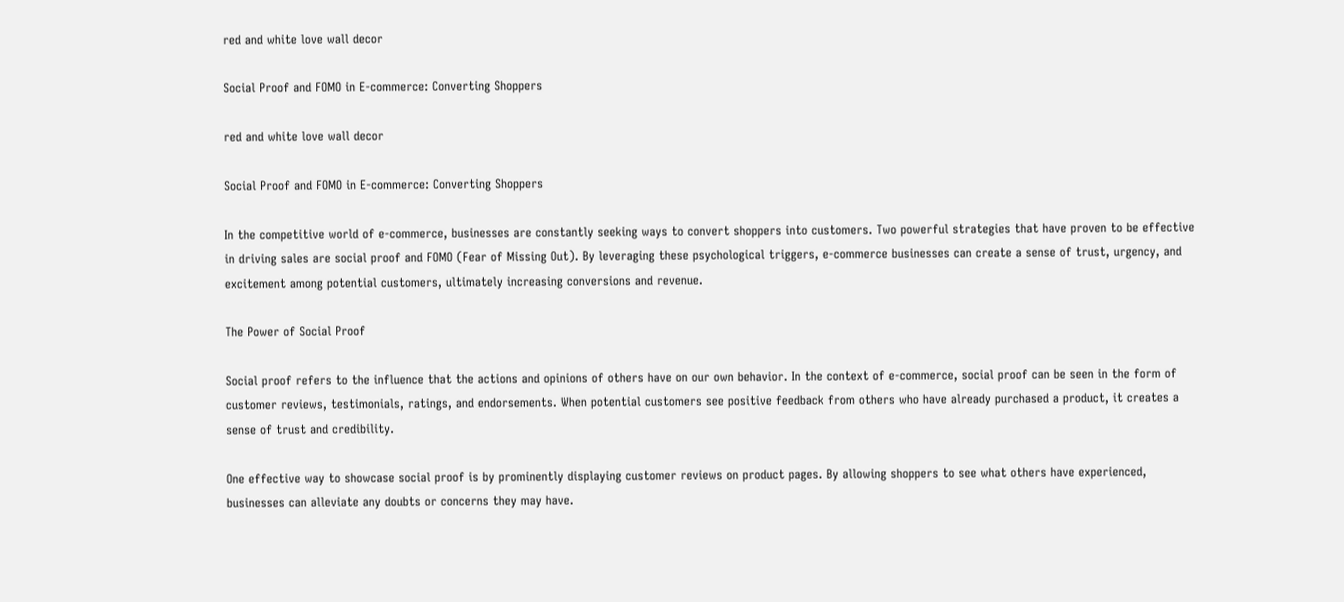red and white love wall decor

Social Proof and FOMO in E-commerce: Converting Shoppers

red and white love wall decor

Social Proof and FOMO in E-commerce: Converting Shoppers

In the competitive world of e-commerce, businesses are constantly seeking ways to convert shoppers into customers. Two powerful strategies that have proven to be effective in driving sales are social proof and FOMO (Fear of Missing Out). By leveraging these psychological triggers, e-commerce businesses can create a sense of trust, urgency, and excitement among potential customers, ultimately increasing conversions and revenue.

The Power of Social Proof

Social proof refers to the influence that the actions and opinions of others have on our own behavior. In the context of e-commerce, social proof can be seen in the form of customer reviews, testimonials, ratings, and endorsements. When potential customers see positive feedback from others who have already purchased a product, it creates a sense of trust and credibility.

One effective way to showcase social proof is by prominently displaying customer reviews on product pages. By allowing shoppers to see what others have experienced, businesses can alleviate any doubts or concerns they may have.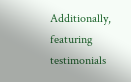Additionally, featuring testimonials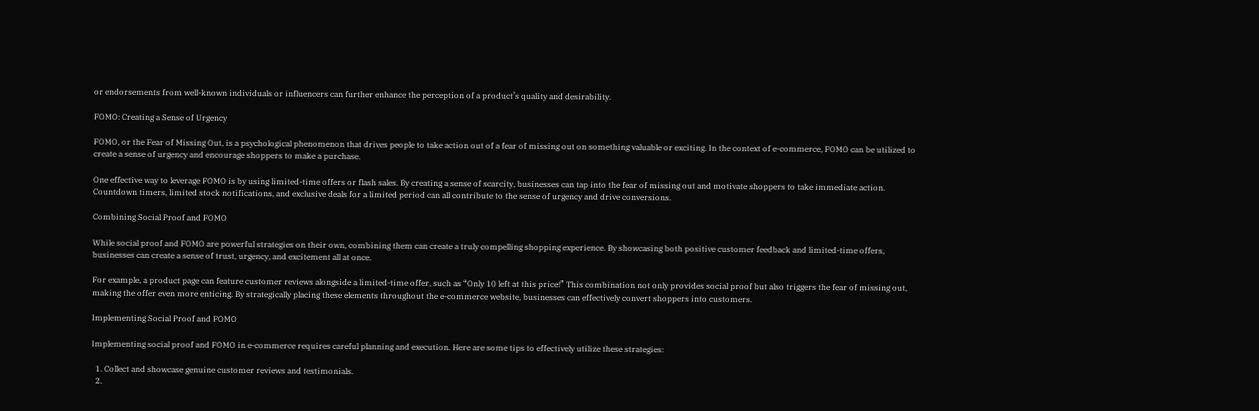or endorsements from well-known individuals or influencers can further enhance the perception of a product’s quality and desirability.

FOMO: Creating a Sense of Urgency

FOMO, or the Fear of Missing Out, is a psychological phenomenon that drives people to take action out of a fear of missing out on something valuable or exciting. In the context of e-commerce, FOMO can be utilized to create a sense of urgency and encourage shoppers to make a purchase.

One effective way to leverage FOMO is by using limited-time offers or flash sales. By creating a sense of scarcity, businesses can tap into the fear of missing out and motivate shoppers to take immediate action. Countdown timers, limited stock notifications, and exclusive deals for a limited period can all contribute to the sense of urgency and drive conversions.

Combining Social Proof and FOMO

While social proof and FOMO are powerful strategies on their own, combining them can create a truly compelling shopping experience. By showcasing both positive customer feedback and limited-time offers, businesses can create a sense of trust, urgency, and excitement all at once.

For example, a product page can feature customer reviews alongside a limited-time offer, such as “Only 10 left at this price!” This combination not only provides social proof but also triggers the fear of missing out, making the offer even more enticing. By strategically placing these elements throughout the e-commerce website, businesses can effectively convert shoppers into customers.

Implementing Social Proof and FOMO

Implementing social proof and FOMO in e-commerce requires careful planning and execution. Here are some tips to effectively utilize these strategies:

  1. Collect and showcase genuine customer reviews and testimonials.
  2.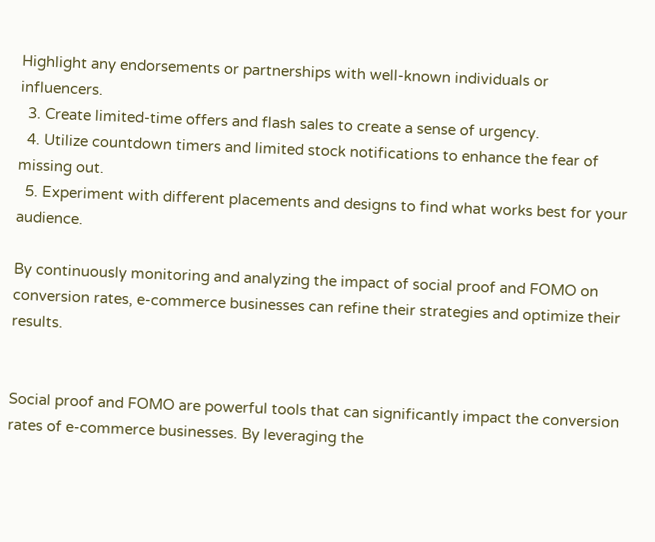Highlight any endorsements or partnerships with well-known individuals or influencers.
  3. Create limited-time offers and flash sales to create a sense of urgency.
  4. Utilize countdown timers and limited stock notifications to enhance the fear of missing out.
  5. Experiment with different placements and designs to find what works best for your audience.

By continuously monitoring and analyzing the impact of social proof and FOMO on conversion rates, e-commerce businesses can refine their strategies and optimize their results.


Social proof and FOMO are powerful tools that can significantly impact the conversion rates of e-commerce businesses. By leveraging the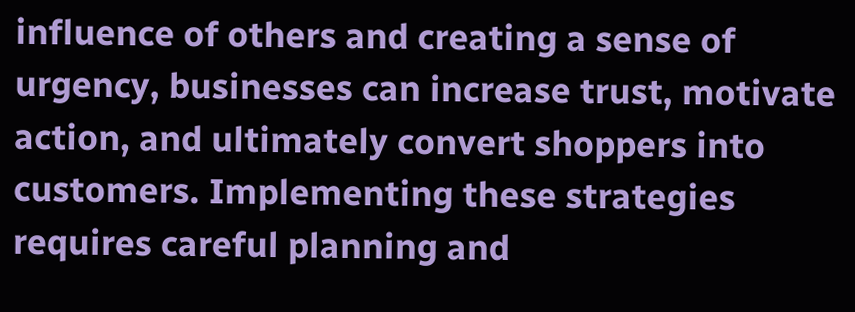influence of others and creating a sense of urgency, businesses can increase trust, motivate action, and ultimately convert shoppers into customers. Implementing these strategies requires careful planning and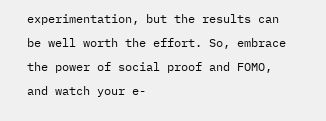experimentation, but the results can be well worth the effort. So, embrace the power of social proof and FOMO, and watch your e-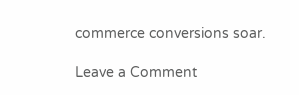commerce conversions soar.

Leave a Comment